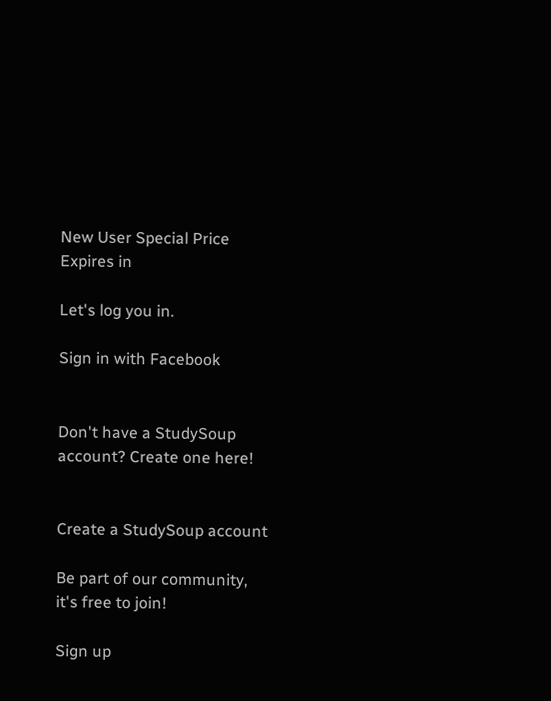New User Special Price Expires in

Let's log you in.

Sign in with Facebook


Don't have a StudySoup account? Create one here!


Create a StudySoup account

Be part of our community, it's free to join!

Sign up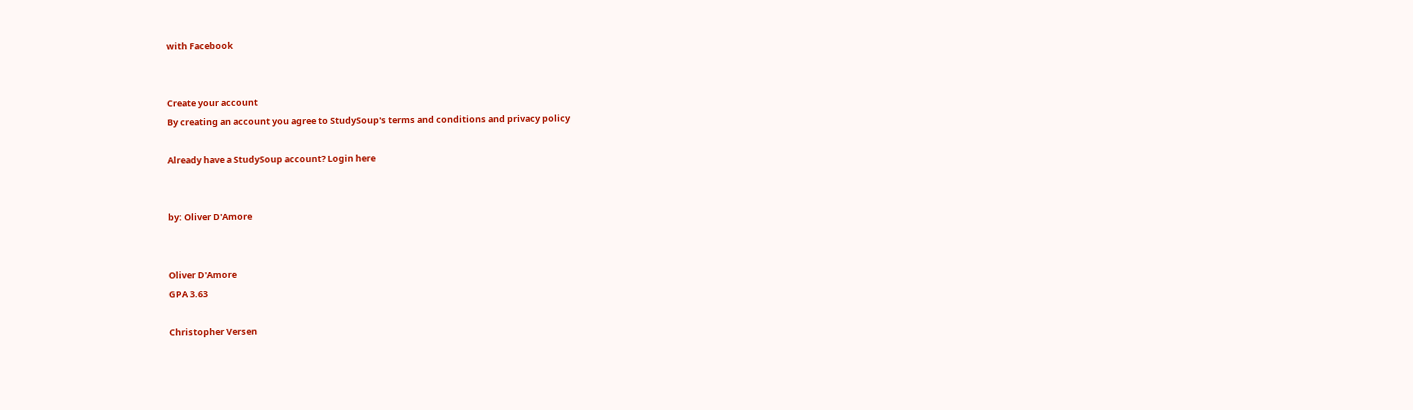with Facebook


Create your account
By creating an account you agree to StudySoup's terms and conditions and privacy policy

Already have a StudySoup account? Login here


by: Oliver D'Amore


Oliver D'Amore
GPA 3.63

Christopher Versen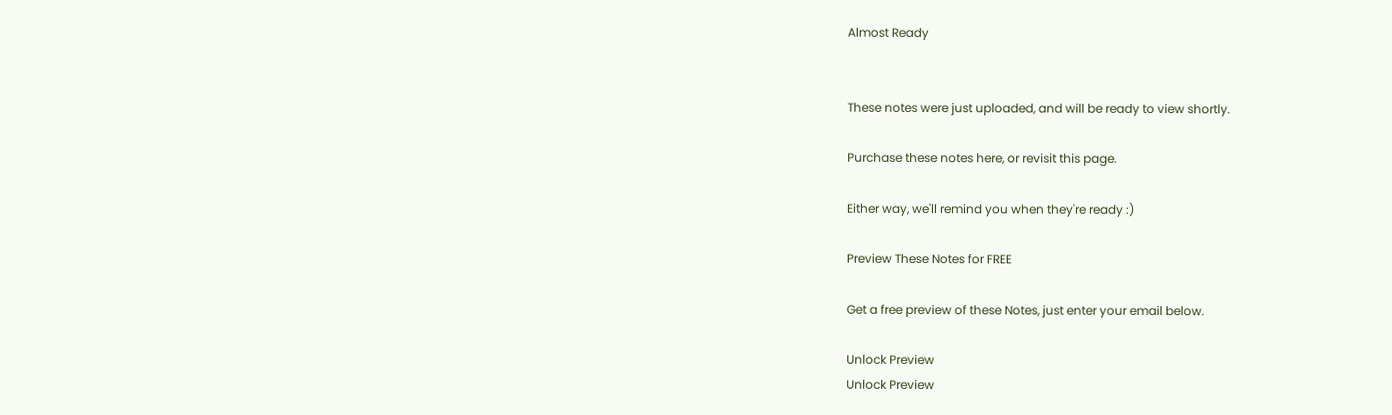Almost Ready


These notes were just uploaded, and will be ready to view shortly.

Purchase these notes here, or revisit this page.

Either way, we'll remind you when they're ready :)

Preview These Notes for FREE

Get a free preview of these Notes, just enter your email below.

Unlock Preview
Unlock Preview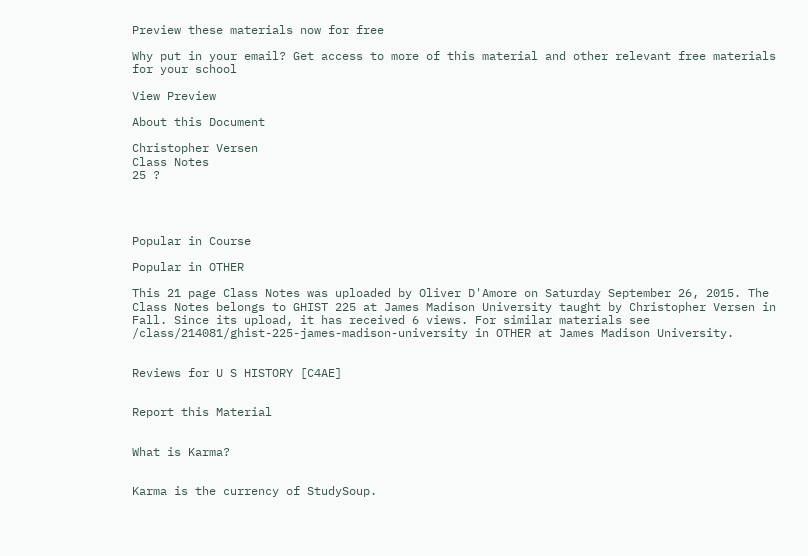Preview these materials now for free

Why put in your email? Get access to more of this material and other relevant free materials for your school

View Preview

About this Document

Christopher Versen
Class Notes
25 ?




Popular in Course

Popular in OTHER

This 21 page Class Notes was uploaded by Oliver D'Amore on Saturday September 26, 2015. The Class Notes belongs to GHIST 225 at James Madison University taught by Christopher Versen in Fall. Since its upload, it has received 6 views. For similar materials see /class/214081/ghist-225-james-madison-university in OTHER at James Madison University.


Reviews for U S HISTORY [C4AE]


Report this Material


What is Karma?


Karma is the currency of StudySoup.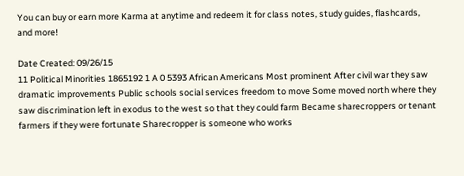You can buy or earn more Karma at anytime and redeem it for class notes, study guides, flashcards, and more!

Date Created: 09/26/15
11 Political Minorities 1865192 1 A 0 5393 African Americans Most prominent After civil war they saw dramatic improvements Public schools social services freedom to move Some moved north where they saw discrimination left in exodus to the west so that they could farm Became sharecroppers or tenant farmers if they were fortunate Sharecropper is someone who works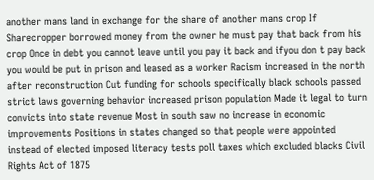another mans land in exchange for the share of another mans crop If Sharecropper borrowed money from the owner he must pay that back from his crop Once in debt you cannot leave until you pay it back and ifyou don t pay back you would be put in prison and leased as a worker Racism increased in the north after reconstruction Cut funding for schools specifically black schools passed strict laws governing behavior increased prison population Made it legal to turn convicts into state revenue Most in south saw no increase in economic improvements Positions in states changed so that people were appointed instead of elected imposed literacy tests poll taxes which excluded blacks Civil Rights Act of 1875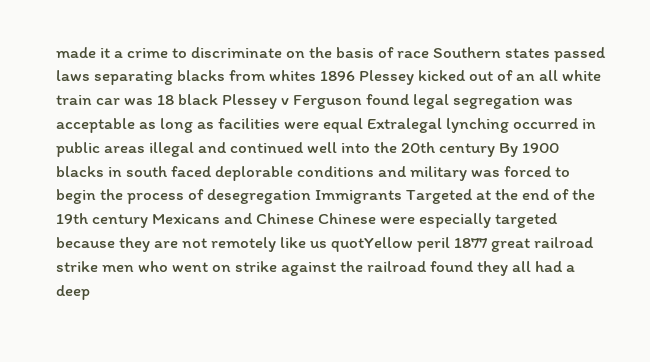made it a crime to discriminate on the basis of race Southern states passed laws separating blacks from whites 1896 Plessey kicked out of an all white train car was 18 black Plessey v Ferguson found legal segregation was acceptable as long as facilities were equal Extralegal lynching occurred in public areas illegal and continued well into the 20th century By 1900 blacks in south faced deplorable conditions and military was forced to begin the process of desegregation Immigrants Targeted at the end of the 19th century Mexicans and Chinese Chinese were especially targeted because they are not remotely like us quotYellow peril 1877 great railroad strike men who went on strike against the railroad found they all had a deep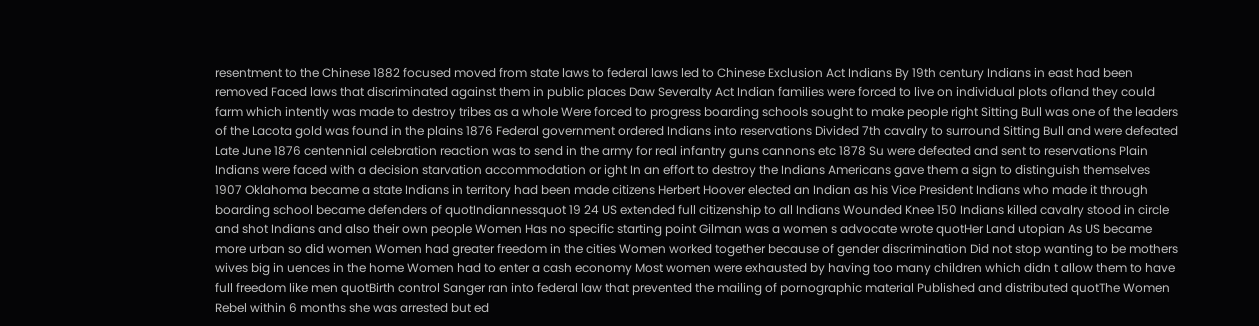resentment to the Chinese 1882 focused moved from state laws to federal laws led to Chinese Exclusion Act Indians By 19th century Indians in east had been removed Faced laws that discriminated against them in public places Daw Severalty Act Indian families were forced to live on individual plots ofland they could farm which intently was made to destroy tribes as a whole Were forced to progress boarding schools sought to make people right Sitting Bull was one of the leaders of the Lacota gold was found in the plains 1876 Federal government ordered Indians into reservations Divided 7th cavalry to surround Sitting Bull and were defeated Late June 1876 centennial celebration reaction was to send in the army for real infantry guns cannons etc 1878 Su were defeated and sent to reservations Plain Indians were faced with a decision starvation accommodation or ight In an effort to destroy the Indians Americans gave them a sign to distinguish themselves 1907 Oklahoma became a state Indians in territory had been made citizens Herbert Hoover elected an Indian as his Vice President Indians who made it through boarding school became defenders of quotIndiannessquot 19 24 US extended full citizenship to all Indians Wounded Knee 150 Indians killed cavalry stood in circle and shot Indians and also their own people Women Has no specific starting point Gilman was a women s advocate wrote quotHer Land utopian As US became more urban so did women Women had greater freedom in the cities Women worked together because of gender discrimination Did not stop wanting to be mothers wives big in uences in the home Women had to enter a cash economy Most women were exhausted by having too many children which didn t allow them to have full freedom like men quotBirth control Sanger ran into federal law that prevented the mailing of pornographic material Published and distributed quotThe Women Rebel within 6 months she was arrested but ed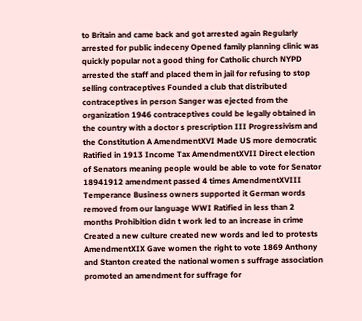to Britain and came back and got arrested again Regularly arrested for public indeceny Opened family planning clinic was quickly popular not a good thing for Catholic church NYPD arrested the staff and placed them in jail for refusing to stop selling contraceptives Founded a club that distributed contraceptives in person Sanger was ejected from the organization 1946 contraceptives could be legally obtained in the country with a doctor s prescription III Progressivism and the Constitution A AmendmentXVI Made US more democratic Ratified in 1913 Income Tax AmendmentXVII Direct election of Senators meaning people would be able to vote for Senator 18941912 amendment passed 4 times AmendmentXVIII Temperance Business owners supported it German words removed from our language WWI Ratified in less than 2 months Prohibition didn t work led to an increase in crime Created a new culture created new words and led to protests AmendmentXIX Gave women the right to vote 1869 Anthony and Stanton created the national women s suffrage association promoted an amendment for suffrage for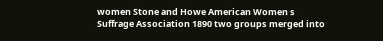women Stone and Howe American Women s Suffrage Association 1890 two groups merged into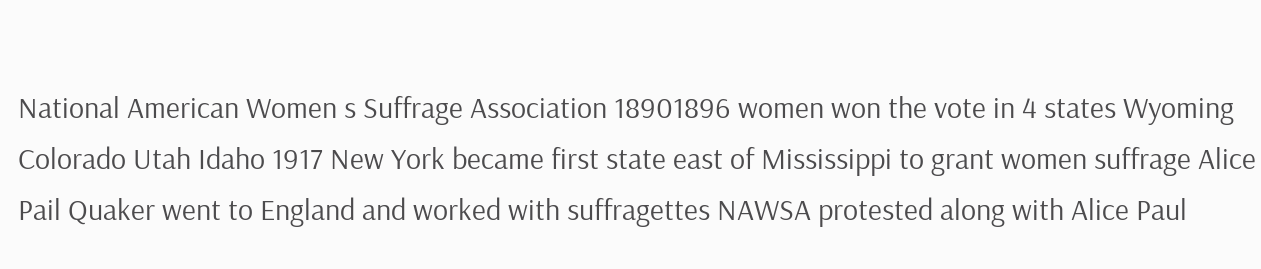National American Women s Suffrage Association 18901896 women won the vote in 4 states Wyoming Colorado Utah Idaho 1917 New York became first state east of Mississippi to grant women suffrage Alice Pail Quaker went to England and worked with suffragettes NAWSA protested along with Alice Paul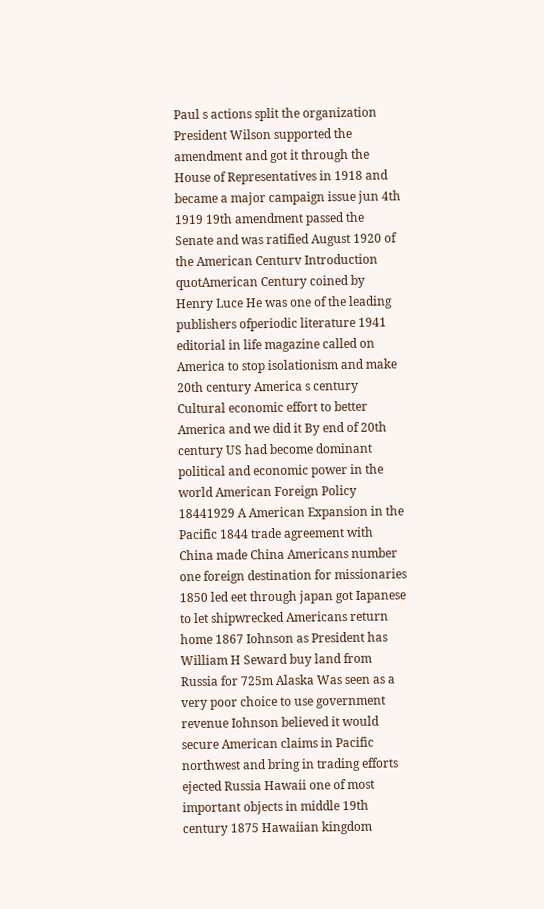Paul s actions split the organization President Wilson supported the amendment and got it through the House of Representatives in 1918 and became a major campaign issue jun 4th 1919 19th amendment passed the Senate and was ratified August 1920 of the American Centurv Introduction quotAmerican Century coined by Henry Luce He was one of the leading publishers ofperiodic literature 1941 editorial in life magazine called on America to stop isolationism and make 20th century America s century Cultural economic effort to better America and we did it By end of 20th century US had become dominant political and economic power in the world American Foreign Policy 18441929 A American Expansion in the Pacific 1844 trade agreement with China made China Americans number one foreign destination for missionaries 1850 led eet through japan got Iapanese to let shipwrecked Americans return home 1867 Iohnson as President has William H Seward buy land from Russia for 725m Alaska Was seen as a very poor choice to use government revenue Iohnson believed it would secure American claims in Pacific northwest and bring in trading efforts ejected Russia Hawaii one of most important objects in middle 19th century 1875 Hawaiian kingdom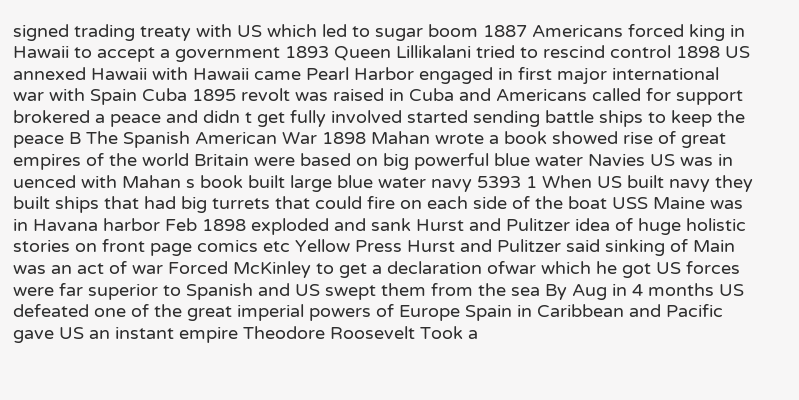signed trading treaty with US which led to sugar boom 1887 Americans forced king in Hawaii to accept a government 1893 Queen Lillikalani tried to rescind control 1898 US annexed Hawaii with Hawaii came Pearl Harbor engaged in first major international war with Spain Cuba 1895 revolt was raised in Cuba and Americans called for support brokered a peace and didn t get fully involved started sending battle ships to keep the peace B The Spanish American War 1898 Mahan wrote a book showed rise of great empires of the world Britain were based on big powerful blue water Navies US was in uenced with Mahan s book built large blue water navy 5393 1 When US built navy they built ships that had big turrets that could fire on each side of the boat USS Maine was in Havana harbor Feb 1898 exploded and sank Hurst and Pulitzer idea of huge holistic stories on front page comics etc Yellow Press Hurst and Pulitzer said sinking of Main was an act of war Forced McKinley to get a declaration ofwar which he got US forces were far superior to Spanish and US swept them from the sea By Aug in 4 months US defeated one of the great imperial powers of Europe Spain in Caribbean and Pacific gave US an instant empire Theodore Roosevelt Took a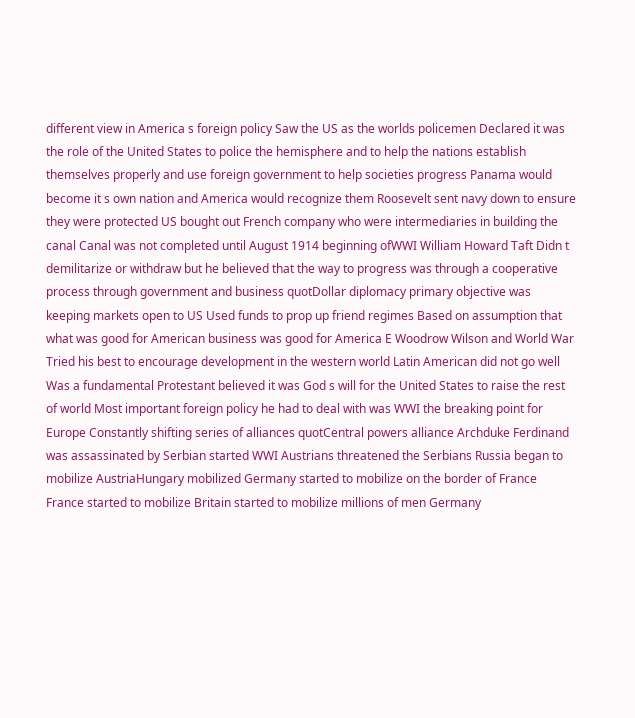different view in America s foreign policy Saw the US as the worlds policemen Declared it was the role of the United States to police the hemisphere and to help the nations establish themselves properly and use foreign government to help societies progress Panama would become it s own nation and America would recognize them Roosevelt sent navy down to ensure they were protected US bought out French company who were intermediaries in building the canal Canal was not completed until August 1914 beginning ofWWI William Howard Taft Didn t demilitarize or withdraw but he believed that the way to progress was through a cooperative process through government and business quotDollar diplomacy primary objective was keeping markets open to US Used funds to prop up friend regimes Based on assumption that what was good for American business was good for America E Woodrow Wilson and World War Tried his best to encourage development in the western world Latin American did not go well Was a fundamental Protestant believed it was God s will for the United States to raise the rest of world Most important foreign policy he had to deal with was WWI the breaking point for Europe Constantly shifting series of alliances quotCentral powers alliance Archduke Ferdinand was assassinated by Serbian started WWI Austrians threatened the Serbians Russia began to mobilize AustriaHungary mobilized Germany started to mobilize on the border of France France started to mobilize Britain started to mobilize millions of men Germany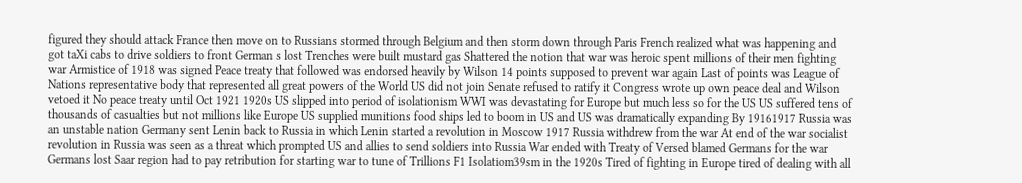figured they should attack France then move on to Russians stormed through Belgium and then storm down through Paris French realized what was happening and got taXi cabs to drive soldiers to front German s lost Trenches were built mustard gas Shattered the notion that war was heroic spent millions of their men fighting war Armistice of 1918 was signed Peace treaty that followed was endorsed heavily by Wilson 14 points supposed to prevent war again Last of points was League of Nations representative body that represented all great powers of the World US did not join Senate refused to ratify it Congress wrote up own peace deal and Wilson vetoed it No peace treaty until Oct 1921 1920s US slipped into period of isolationism WWI was devastating for Europe but much less so for the US US suffered tens of thousands of casualties but not millions like Europe US supplied munitions food ships led to boom in US and US was dramatically expanding By 19161917 Russia was an unstable nation Germany sent Lenin back to Russia in which Lenin started a revolution in Moscow 1917 Russia withdrew from the war At end of the war socialist revolution in Russia was seen as a threat which prompted US and allies to send soldiers into Russia War ended with Treaty of Versed blamed Germans for the war Germans lost Saar region had to pay retribution for starting war to tune of Trillions F1 Isolatiom39sm in the 1920s Tired of fighting in Europe tired of dealing with all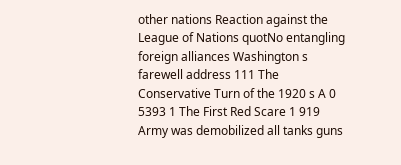other nations Reaction against the League of Nations quotNo entangling foreign alliances Washington s farewell address 111 The Conservative Turn of the 1920 s A 0 5393 1 The First Red Scare 1 919 Army was demobilized all tanks guns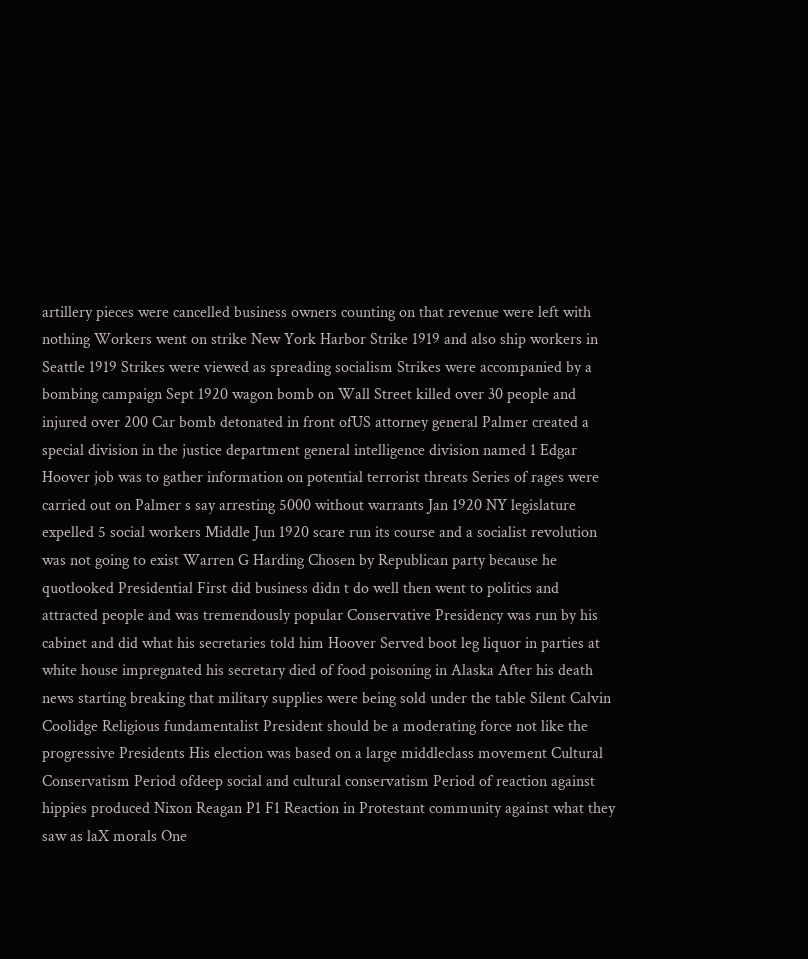artillery pieces were cancelled business owners counting on that revenue were left with nothing Workers went on strike New York Harbor Strike 1919 and also ship workers in Seattle 1919 Strikes were viewed as spreading socialism Strikes were accompanied by a bombing campaign Sept 1920 wagon bomb on Wall Street killed over 30 people and injured over 200 Car bomb detonated in front ofUS attorney general Palmer created a special division in the justice department general intelligence division named 1 Edgar Hoover job was to gather information on potential terrorist threats Series of rages were carried out on Palmer s say arresting 5000 without warrants Jan 1920 NY legislature expelled 5 social workers Middle Jun 1920 scare run its course and a socialist revolution was not going to exist Warren G Harding Chosen by Republican party because he quotlooked Presidential First did business didn t do well then went to politics and attracted people and was tremendously popular Conservative Presidency was run by his cabinet and did what his secretaries told him Hoover Served boot leg liquor in parties at white house impregnated his secretary died of food poisoning in Alaska After his death news starting breaking that military supplies were being sold under the table Silent Calvin Coolidge Religious fundamentalist President should be a moderating force not like the progressive Presidents His election was based on a large middleclass movement Cultural Conservatism Period ofdeep social and cultural conservatism Period of reaction against hippies produced Nixon Reagan P1 F1 Reaction in Protestant community against what they saw as laX morals One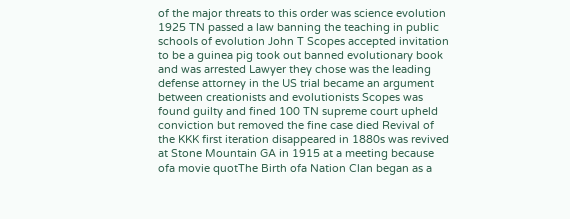of the major threats to this order was science evolution 1925 TN passed a law banning the teaching in public schools of evolution John T Scopes accepted invitation to be a guinea pig took out banned evolutionary book and was arrested Lawyer they chose was the leading defense attorney in the US trial became an argument between creationists and evolutionists Scopes was found guilty and fined 100 TN supreme court upheld conviction but removed the fine case died Revival of the KKK first iteration disappeared in 1880s was revived at Stone Mountain GA in 1915 at a meeting because ofa movie quotThe Birth ofa Nation Clan began as a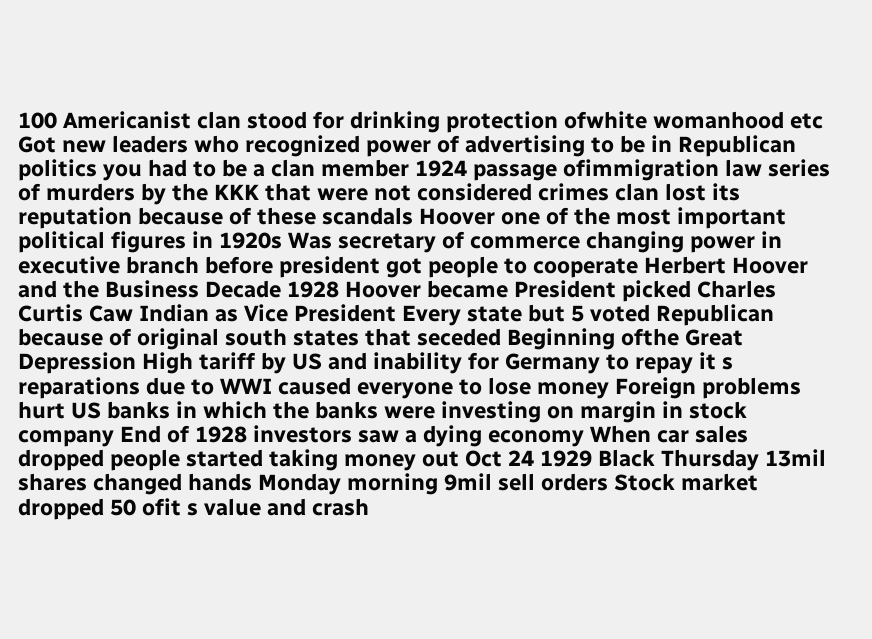100 Americanist clan stood for drinking protection ofwhite womanhood etc Got new leaders who recognized power of advertising to be in Republican politics you had to be a clan member 1924 passage ofimmigration law series of murders by the KKK that were not considered crimes clan lost its reputation because of these scandals Hoover one of the most important political figures in 1920s Was secretary of commerce changing power in executive branch before president got people to cooperate Herbert Hoover and the Business Decade 1928 Hoover became President picked Charles Curtis Caw Indian as Vice President Every state but 5 voted Republican because of original south states that seceded Beginning ofthe Great Depression High tariff by US and inability for Germany to repay it s reparations due to WWI caused everyone to lose money Foreign problems hurt US banks in which the banks were investing on margin in stock company End of 1928 investors saw a dying economy When car sales dropped people started taking money out Oct 24 1929 Black Thursday 13mil shares changed hands Monday morning 9mil sell orders Stock market dropped 50 ofit s value and crash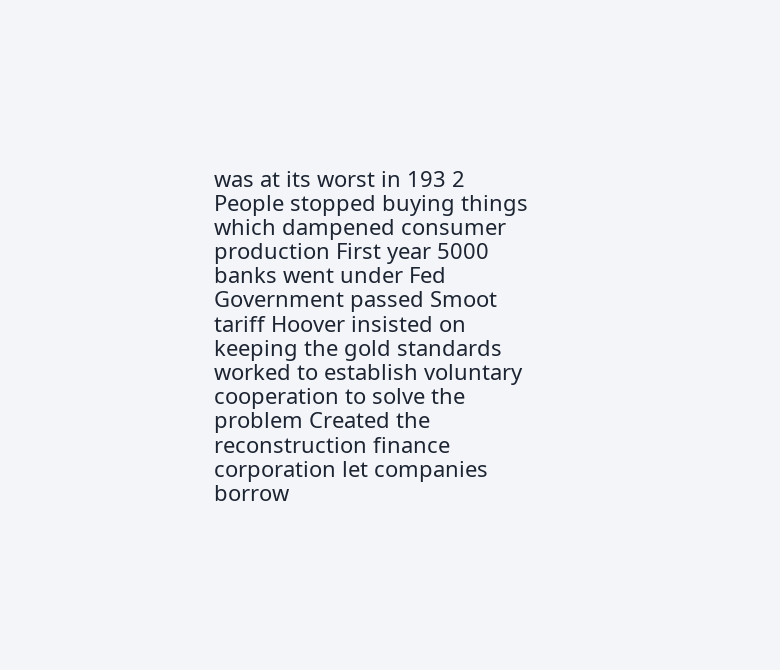was at its worst in 193 2 People stopped buying things which dampened consumer production First year 5000 banks went under Fed Government passed Smoot tariff Hoover insisted on keeping the gold standards worked to establish voluntary cooperation to solve the problem Created the reconstruction finance corporation let companies borrow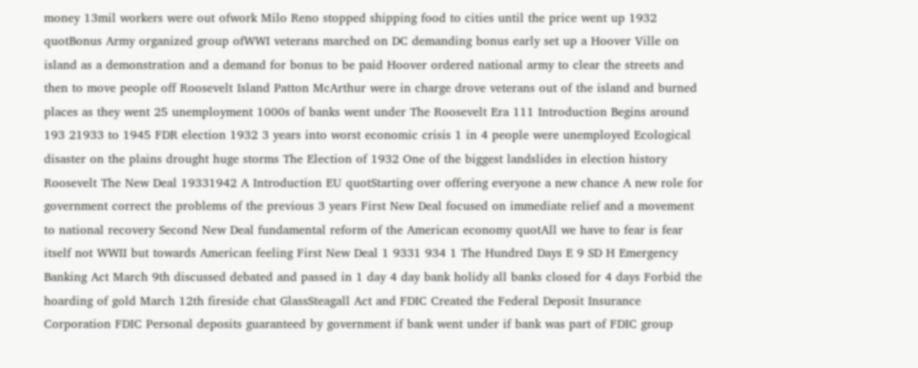money 13mil workers were out ofwork Milo Reno stopped shipping food to cities until the price went up 1932 quotBonus Army organized group ofWWI veterans marched on DC demanding bonus early set up a Hoover Ville on island as a demonstration and a demand for bonus to be paid Hoover ordered national army to clear the streets and then to move people off Roosevelt Island Patton McArthur were in charge drove veterans out of the island and burned places as they went 25 unemployment 1000s of banks went under The Roosevelt Era 111 Introduction Begins around 193 21933 to 1945 FDR election 1932 3 years into worst economic crisis 1 in 4 people were unemployed Ecological disaster on the plains drought huge storms The Election of 1932 One of the biggest landslides in election history Roosevelt The New Deal 19331942 A Introduction EU quotStarting over offering everyone a new chance A new role for government correct the problems of the previous 3 years First New Deal focused on immediate relief and a movement to national recovery Second New Deal fundamental reform of the American economy quotAll we have to fear is fear itself not WWII but towards American feeling First New Deal 1 9331 934 1 The Hundred Days E 9 SD H Emergency Banking Act March 9th discussed debated and passed in 1 day 4 day bank holidy all banks closed for 4 days Forbid the hoarding of gold March 12th fireside chat GlassSteagall Act and FDIC Created the Federal Deposit Insurance Corporation FDIC Personal deposits guaranteed by government if bank went under if bank was part of FDIC group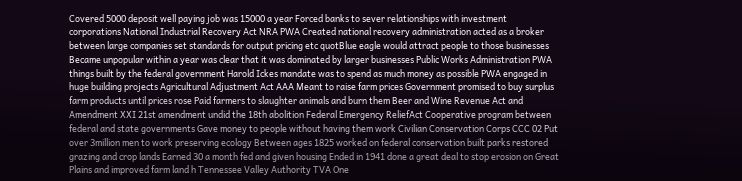Covered 5000 deposit well paying job was 15000 a year Forced banks to sever relationships with investment corporations National Industrial Recovery Act NRA PWA Created national recovery administration acted as a broker between large companies set standards for output pricing etc quotBlue eagle would attract people to those businesses Became unpopular within a year was clear that it was dominated by larger businesses Public Works Administration PWA things built by the federal government Harold Ickes mandate was to spend as much money as possible PWA engaged in huge building projects Agricultural Adjustment Act AAA Meant to raise farm prices Government promised to buy surplus farm products until prices rose Paid farmers to slaughter animals and burn them Beer and Wine Revenue Act and Amendment XXI 21st amendment undid the 18th abolition Federal Emergency ReliefAct Cooperative program between federal and state governments Gave money to people without having them work Civilian Conservation Corps CCC 02 Put over 3million men to work preserving ecology Between ages 1825 worked on federal conservation built parks restored grazing and crop lands Earned 30 a month fed and given housing Ended in 1941 done a great deal to stop erosion on Great Plains and improved farm land h Tennessee Valley Authority TVA One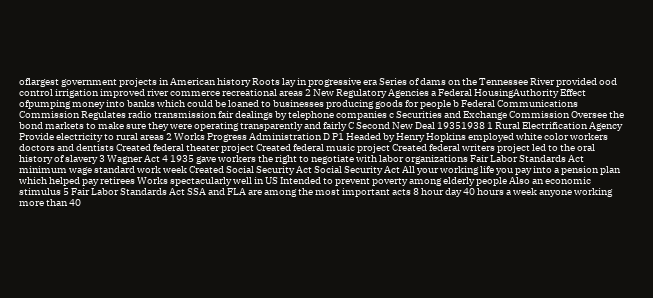oflargest government projects in American history Roots lay in progressive era Series of dams on the Tennessee River provided ood control irrigation improved river commerce recreational areas 2 New Regulatory Agencies a Federal HousingAuthority Effect ofpumping money into banks which could be loaned to businesses producing goods for people b Federal Communications Commission Regulates radio transmission fair dealings by telephone companies c Securities and Exchange Commission Oversee the bond markets to make sure they were operating transparently and fairly C Second New Deal 19351938 1 Rural Electrification Agency Provide electricity to rural areas 2 Works Progress Administration D P1 Headed by Henry Hopkins employed white color workers doctors and dentists Created federal theater project Created federal music project Created federal writers project led to the oral history of slavery 3 Wagner Act 4 1935 gave workers the right to negotiate with labor organizations Fair Labor Standards Act minimum wage standard work week Created Social Security Act Social Security Act All your working life you pay into a pension plan which helped pay retirees Works spectacularly well in US Intended to prevent poverty among elderly people Also an economic stimulus 5 Fair Labor Standards Act SSA and FLA are among the most important acts 8 hour day 40 hours a week anyone working more than 40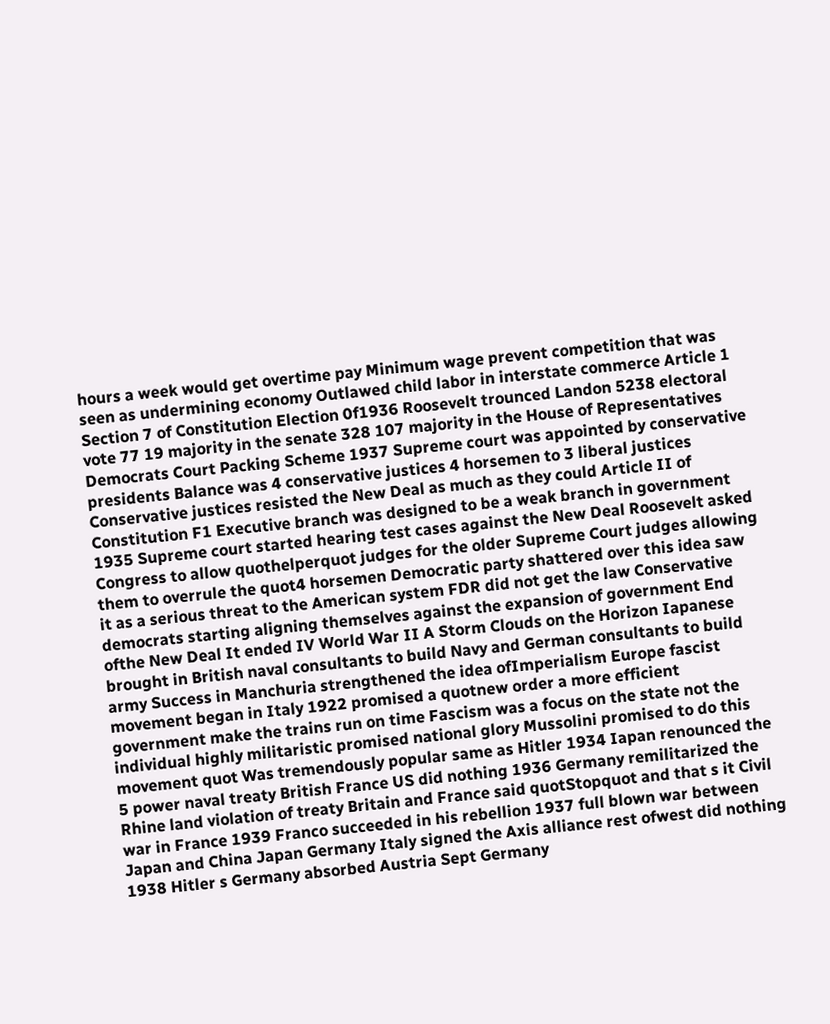hours a week would get overtime pay Minimum wage prevent competition that was seen as undermining economy Outlawed child labor in interstate commerce Article 1 Section 7 of Constitution Election 0f1936 Roosevelt trounced Landon 5238 electoral vote 77 19 majority in the senate 328 107 majority in the House of Representatives Democrats Court Packing Scheme 1937 Supreme court was appointed by conservative presidents Balance was 4 conservative justices 4 horsemen to 3 liberal justices Conservative justices resisted the New Deal as much as they could Article II of Constitution F1 Executive branch was designed to be a weak branch in government 1935 Supreme court started hearing test cases against the New Deal Roosevelt asked Congress to allow quothelperquot judges for the older Supreme Court judges allowing them to overrule the quot4 horsemen Democratic party shattered over this idea saw it as a serious threat to the American system FDR did not get the law Conservative democrats starting aligning themselves against the expansion of government End ofthe New Deal It ended IV World War II A Storm Clouds on the Horizon Iapanese brought in British naval consultants to build Navy and German consultants to build army Success in Manchuria strengthened the idea ofImperialism Europe fascist movement began in Italy 1922 promised a quotnew order a more efficient government make the trains run on time Fascism was a focus on the state not the individual highly militaristic promised national glory Mussolini promised to do this movement quot Was tremendously popular same as Hitler 1934 Iapan renounced the 5 power naval treaty British France US did nothing 1936 Germany remilitarized the Rhine land violation of treaty Britain and France said quotStopquot and that s it Civil war in France 1939 Franco succeeded in his rebellion 1937 full blown war between Japan and China Japan Germany Italy signed the Axis alliance rest ofwest did nothing 1938 Hitler s Germany absorbed Austria Sept Germany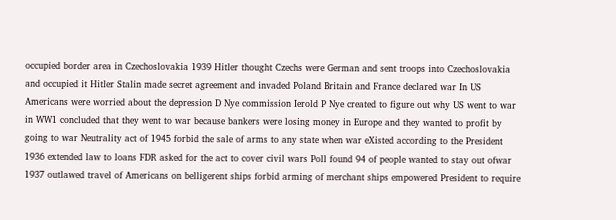occupied border area in Czechoslovakia 1939 Hitler thought Czechs were German and sent troops into Czechoslovakia and occupied it Hitler Stalin made secret agreement and invaded Poland Britain and France declared war In US Americans were worried about the depression D Nye commission Ierold P Nye created to figure out why US went to war in WW1 concluded that they went to war because bankers were losing money in Europe and they wanted to profit by going to war Neutrality act of 1945 forbid the sale of arms to any state when war eXisted according to the President 1936 extended law to loans FDR asked for the act to cover civil wars Poll found 94 of people wanted to stay out ofwar 1937 outlawed travel of Americans on belligerent ships forbid arming of merchant ships empowered President to require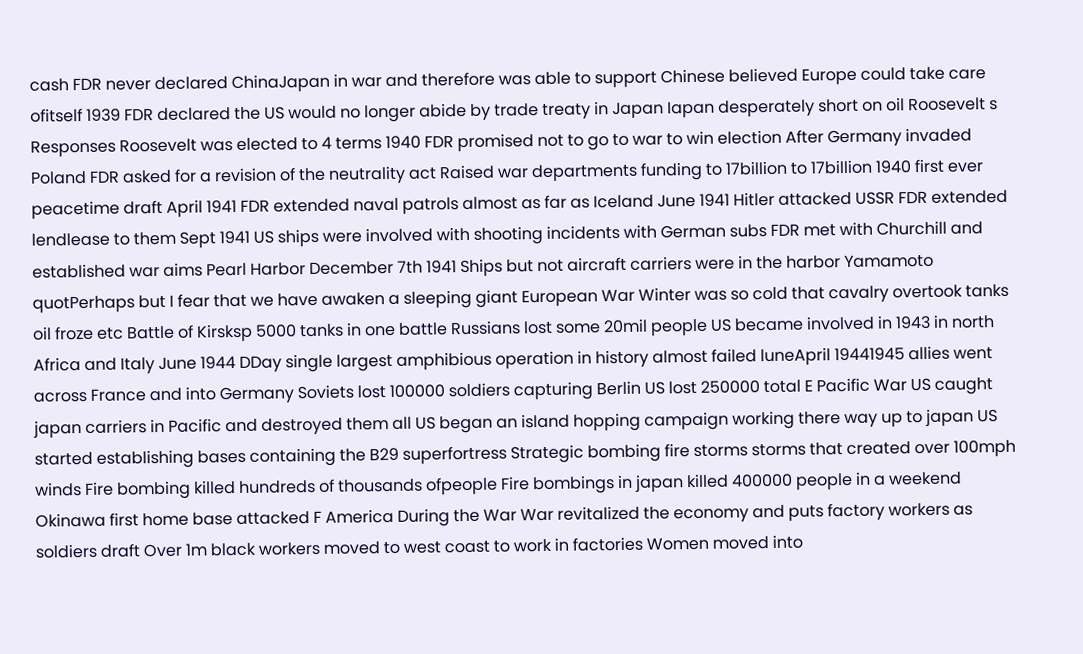cash FDR never declared ChinaJapan in war and therefore was able to support Chinese believed Europe could take care ofitself 1939 FDR declared the US would no longer abide by trade treaty in Japan Iapan desperately short on oil Roosevelt s Responses Roosevelt was elected to 4 terms 1940 FDR promised not to go to war to win election After Germany invaded Poland FDR asked for a revision of the neutrality act Raised war departments funding to 17billion to 17billion 1940 first ever peacetime draft April 1941 FDR extended naval patrols almost as far as Iceland June 1941 Hitler attacked USSR FDR extended lendlease to them Sept 1941 US ships were involved with shooting incidents with German subs FDR met with Churchill and established war aims Pearl Harbor December 7th 1941 Ships but not aircraft carriers were in the harbor Yamamoto quotPerhaps but I fear that we have awaken a sleeping giant European War Winter was so cold that cavalry overtook tanks oil froze etc Battle of Kirsksp 5000 tanks in one battle Russians lost some 20mil people US became involved in 1943 in north Africa and Italy June 1944 DDay single largest amphibious operation in history almost failed luneApril 19441945 allies went across France and into Germany Soviets lost 100000 soldiers capturing Berlin US lost 250000 total E Pacific War US caught japan carriers in Pacific and destroyed them all US began an island hopping campaign working there way up to japan US started establishing bases containing the B29 superfortress Strategic bombing fire storms storms that created over 100mph winds Fire bombing killed hundreds of thousands ofpeople Fire bombings in japan killed 400000 people in a weekend Okinawa first home base attacked F America During the War War revitalized the economy and puts factory workers as soldiers draft Over 1m black workers moved to west coast to work in factories Women moved into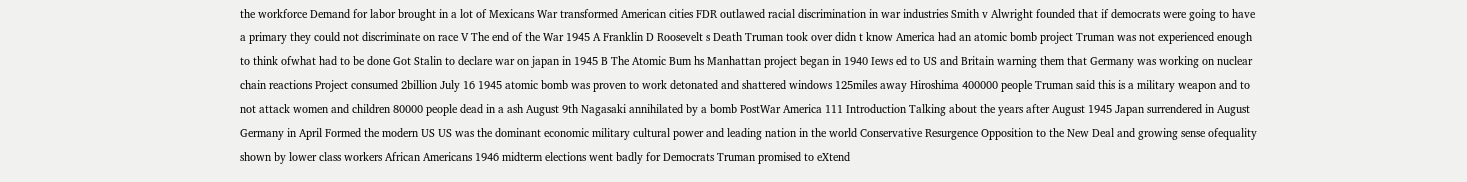the workforce Demand for labor brought in a lot of Mexicans War transformed American cities FDR outlawed racial discrimination in war industries Smith v Alwright founded that if democrats were going to have a primary they could not discriminate on race V The end of the War 1945 A Franklin D Roosevelt s Death Truman took over didn t know America had an atomic bomb project Truman was not experienced enough to think ofwhat had to be done Got Stalin to declare war on japan in 1945 B The Atomic Bum hs Manhattan project began in 1940 Iews ed to US and Britain warning them that Germany was working on nuclear chain reactions Project consumed 2billion July 16 1945 atomic bomb was proven to work detonated and shattered windows 125miles away Hiroshima 400000 people Truman said this is a military weapon and to not attack women and children 80000 people dead in a ash August 9th Nagasaki annihilated by a bomb PostWar America 111 Introduction Talking about the years after August 1945 Japan surrendered in August Germany in April Formed the modern US US was the dominant economic military cultural power and leading nation in the world Conservative Resurgence Opposition to the New Deal and growing sense ofequality shown by lower class workers African Americans 1946 midterm elections went badly for Democrats Truman promised to eXtend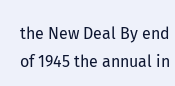the New Deal By end of 1945 the annual in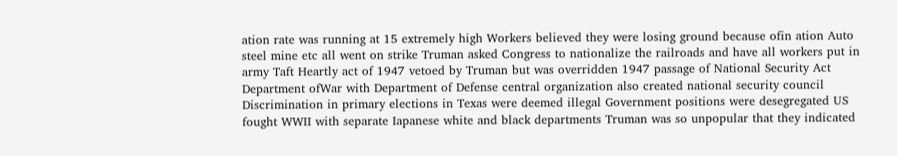ation rate was running at 15 extremely high Workers believed they were losing ground because ofin ation Auto steel mine etc all went on strike Truman asked Congress to nationalize the railroads and have all workers put in army Taft Heartly act of 1947 vetoed by Truman but was overridden 1947 passage of National Security Act Department ofWar with Department of Defense central organization also created national security council Discrimination in primary elections in Texas were deemed illegal Government positions were desegregated US fought WWII with separate Iapanese white and black departments Truman was so unpopular that they indicated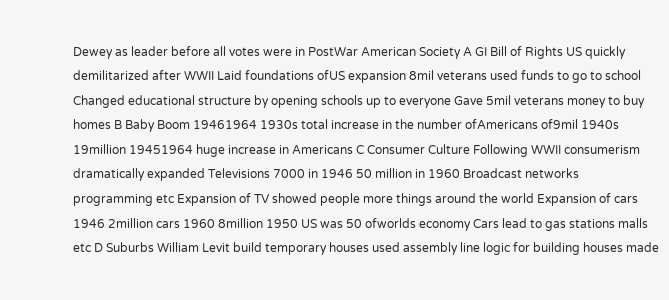Dewey as leader before all votes were in PostWar American Society A GI Bill of Rights US quickly demilitarized after WWII Laid foundations ofUS expansion 8mil veterans used funds to go to school Changed educational structure by opening schools up to everyone Gave 5mil veterans money to buy homes B Baby Boom 19461964 1930s total increase in the number ofAmericans of9mil 1940s 19million 19451964 huge increase in Americans C Consumer Culture Following WWII consumerism dramatically expanded Televisions 7000 in 1946 50 million in 1960 Broadcast networks programming etc Expansion of TV showed people more things around the world Expansion of cars 1946 2million cars 1960 8million 1950 US was 50 ofworlds economy Cars lead to gas stations malls etc D Suburbs William Levit build temporary houses used assembly line logic for building houses made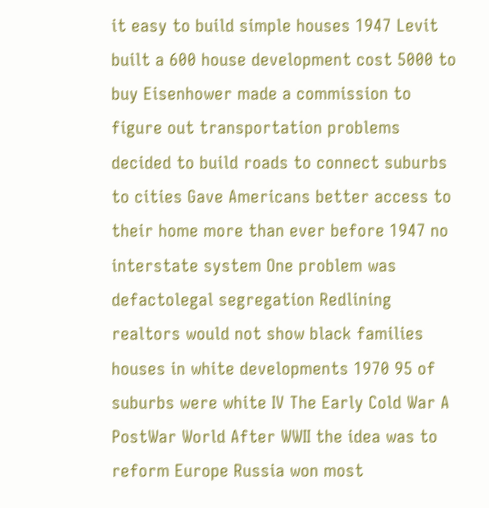it easy to build simple houses 1947 Levit built a 600 house development cost 5000 to buy Eisenhower made a commission to figure out transportation problems decided to build roads to connect suburbs to cities Gave Americans better access to their home more than ever before 1947 no interstate system One problem was defactolegal segregation Redlining realtors would not show black families houses in white developments 1970 95 of suburbs were white IV The Early Cold War A PostWar World After WWII the idea was to reform Europe Russia won most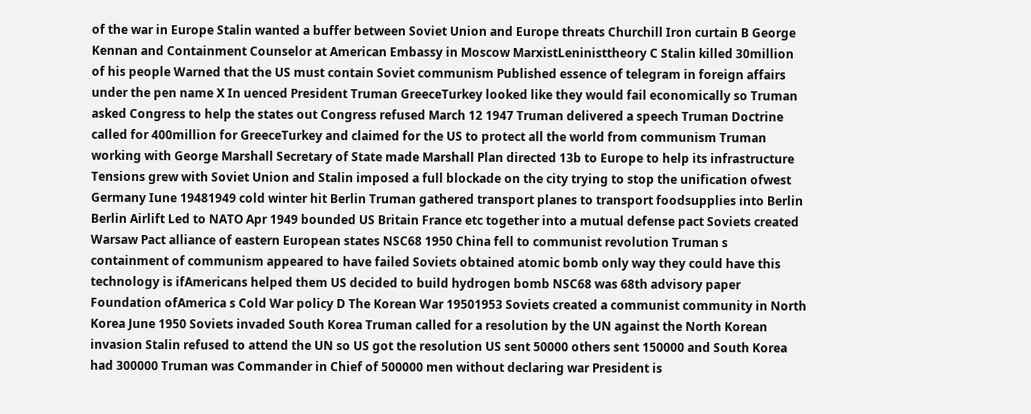of the war in Europe Stalin wanted a buffer between Soviet Union and Europe threats Churchill Iron curtain B George Kennan and Containment Counselor at American Embassy in Moscow MarxistLeninisttheory C Stalin killed 30million of his people Warned that the US must contain Soviet communism Published essence of telegram in foreign affairs under the pen name X In uenced President Truman GreeceTurkey looked like they would fail economically so Truman asked Congress to help the states out Congress refused March 12 1947 Truman delivered a speech Truman Doctrine called for 400million for GreeceTurkey and claimed for the US to protect all the world from communism Truman working with George Marshall Secretary of State made Marshall Plan directed 13b to Europe to help its infrastructure Tensions grew with Soviet Union and Stalin imposed a full blockade on the city trying to stop the unification ofwest Germany Iune 19481949 cold winter hit Berlin Truman gathered transport planes to transport foodsupplies into Berlin Berlin Airlift Led to NATO Apr 1949 bounded US Britain France etc together into a mutual defense pact Soviets created Warsaw Pact alliance of eastern European states NSC68 1950 China fell to communist revolution Truman s containment of communism appeared to have failed Soviets obtained atomic bomb only way they could have this technology is ifAmericans helped them US decided to build hydrogen bomb NSC68 was 68th advisory paper Foundation ofAmerica s Cold War policy D The Korean War 19501953 Soviets created a communist community in North Korea June 1950 Soviets invaded South Korea Truman called for a resolution by the UN against the North Korean invasion Stalin refused to attend the UN so US got the resolution US sent 50000 others sent 150000 and South Korea had 300000 Truman was Commander in Chief of 500000 men without declaring war President is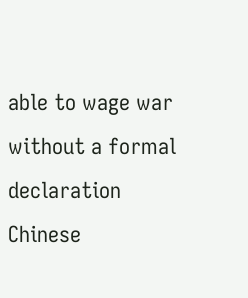able to wage war without a formal declaration Chinese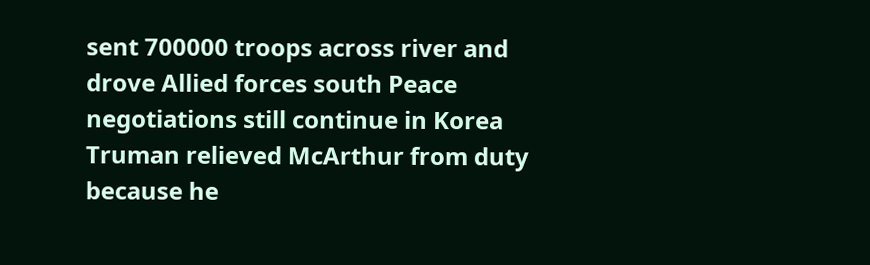sent 700000 troops across river and drove Allied forces south Peace negotiations still continue in Korea Truman relieved McArthur from duty because he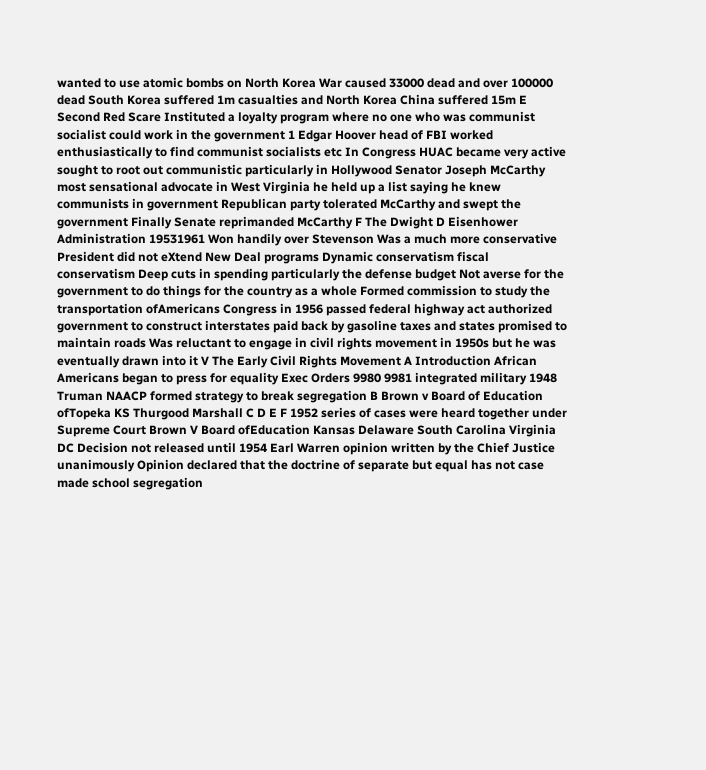wanted to use atomic bombs on North Korea War caused 33000 dead and over 100000 dead South Korea suffered 1m casualties and North Korea China suffered 15m E Second Red Scare Instituted a loyalty program where no one who was communist socialist could work in the government 1 Edgar Hoover head of FBI worked enthusiastically to find communist socialists etc In Congress HUAC became very active sought to root out communistic particularly in Hollywood Senator Joseph McCarthy most sensational advocate in West Virginia he held up a list saying he knew communists in government Republican party tolerated McCarthy and swept the government Finally Senate reprimanded McCarthy F The Dwight D Eisenhower Administration 19531961 Won handily over Stevenson Was a much more conservative President did not eXtend New Deal programs Dynamic conservatism fiscal conservatism Deep cuts in spending particularly the defense budget Not averse for the government to do things for the country as a whole Formed commission to study the transportation ofAmericans Congress in 1956 passed federal highway act authorized government to construct interstates paid back by gasoline taxes and states promised to maintain roads Was reluctant to engage in civil rights movement in 1950s but he was eventually drawn into it V The Early Civil Rights Movement A Introduction African Americans began to press for equality Exec Orders 9980 9981 integrated military 1948 Truman NAACP formed strategy to break segregation B Brown v Board of Education ofTopeka KS Thurgood Marshall C D E F 1952 series of cases were heard together under Supreme Court Brown V Board ofEducation Kansas Delaware South Carolina Virginia DC Decision not released until 1954 Earl Warren opinion written by the Chief Justice unanimously Opinion declared that the doctrine of separate but equal has not case made school segregation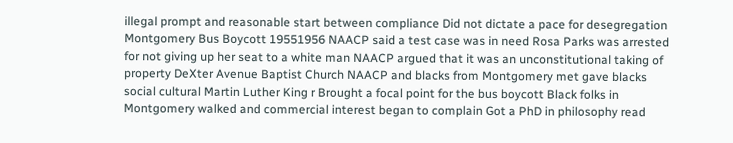illegal prompt and reasonable start between compliance Did not dictate a pace for desegregation Montgomery Bus Boycott 19551956 NAACP said a test case was in need Rosa Parks was arrested for not giving up her seat to a white man NAACP argued that it was an unconstitutional taking of property DeXter Avenue Baptist Church NAACP and blacks from Montgomery met gave blacks social cultural Martin Luther King r Brought a focal point for the bus boycott Black folks in Montgomery walked and commercial interest began to complain Got a PhD in philosophy read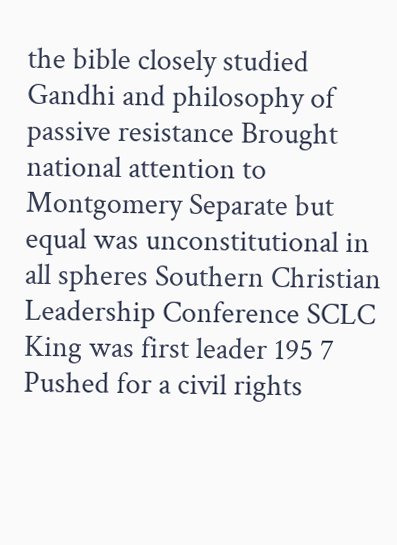the bible closely studied Gandhi and philosophy of passive resistance Brought national attention to Montgomery Separate but equal was unconstitutional in all spheres Southern Christian Leadership Conference SCLC King was first leader 195 7 Pushed for a civil rights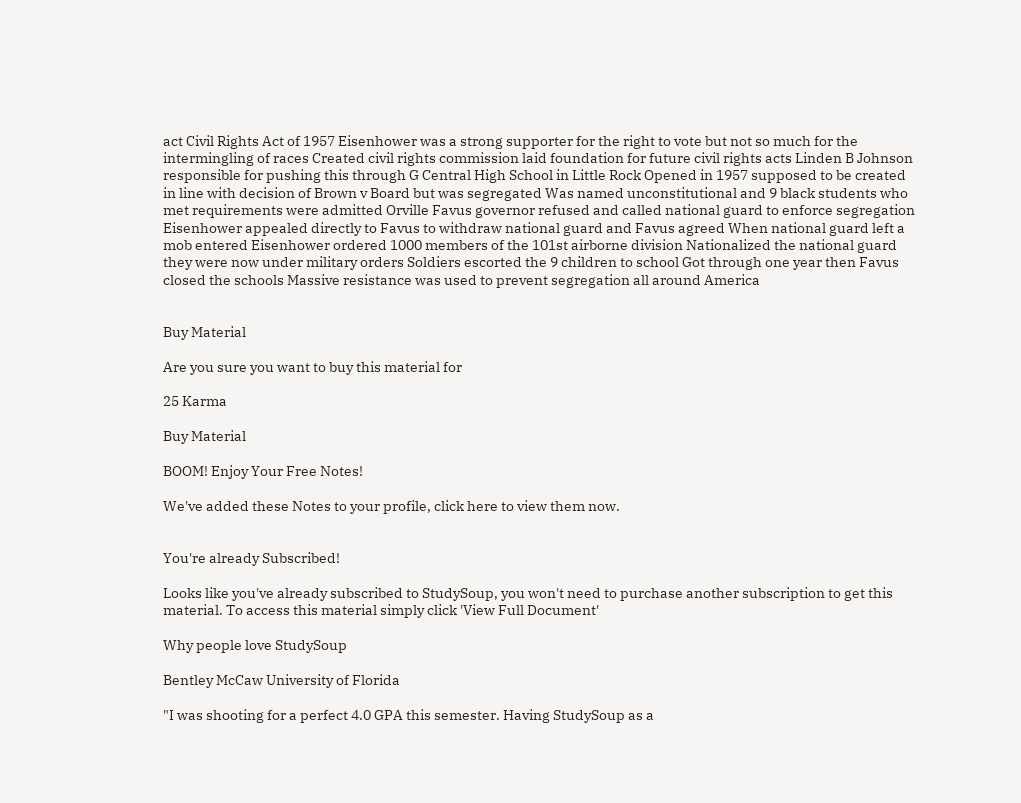act Civil Rights Act of 1957 Eisenhower was a strong supporter for the right to vote but not so much for the intermingling of races Created civil rights commission laid foundation for future civil rights acts Linden B Johnson responsible for pushing this through G Central High School in Little Rock Opened in 1957 supposed to be created in line with decision of Brown v Board but was segregated Was named unconstitutional and 9 black students who met requirements were admitted Orville Favus governor refused and called national guard to enforce segregation Eisenhower appealed directly to Favus to withdraw national guard and Favus agreed When national guard left a mob entered Eisenhower ordered 1000 members of the 101st airborne division Nationalized the national guard they were now under military orders Soldiers escorted the 9 children to school Got through one year then Favus closed the schools Massive resistance was used to prevent segregation all around America


Buy Material

Are you sure you want to buy this material for

25 Karma

Buy Material

BOOM! Enjoy Your Free Notes!

We've added these Notes to your profile, click here to view them now.


You're already Subscribed!

Looks like you've already subscribed to StudySoup, you won't need to purchase another subscription to get this material. To access this material simply click 'View Full Document'

Why people love StudySoup

Bentley McCaw University of Florida

"I was shooting for a perfect 4.0 GPA this semester. Having StudySoup as a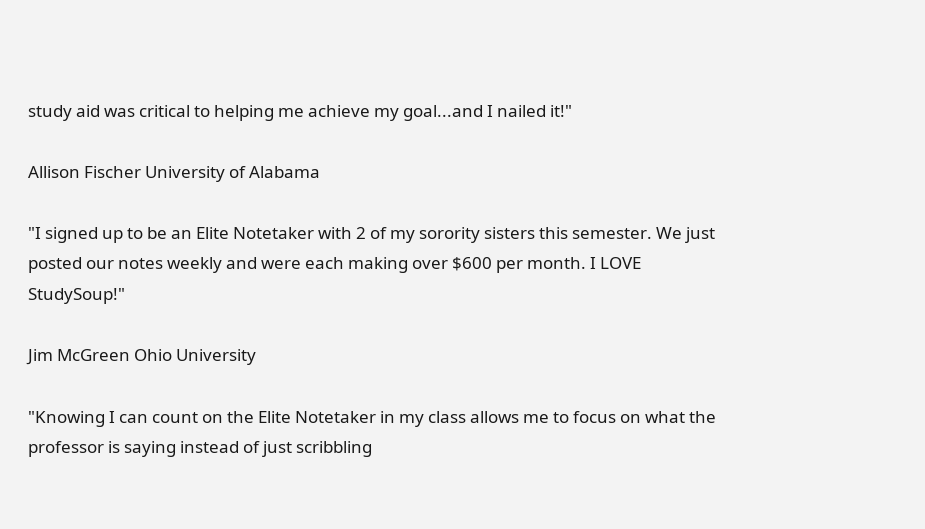study aid was critical to helping me achieve my goal...and I nailed it!"

Allison Fischer University of Alabama

"I signed up to be an Elite Notetaker with 2 of my sorority sisters this semester. We just posted our notes weekly and were each making over $600 per month. I LOVE StudySoup!"

Jim McGreen Ohio University

"Knowing I can count on the Elite Notetaker in my class allows me to focus on what the professor is saying instead of just scribbling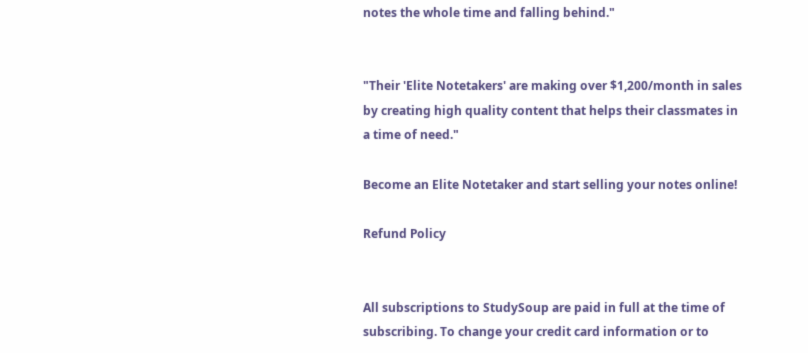notes the whole time and falling behind."


"Their 'Elite Notetakers' are making over $1,200/month in sales by creating high quality content that helps their classmates in a time of need."

Become an Elite Notetaker and start selling your notes online!

Refund Policy


All subscriptions to StudySoup are paid in full at the time of subscribing. To change your credit card information or to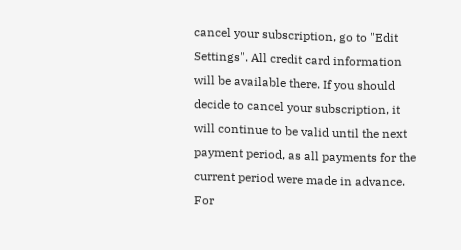cancel your subscription, go to "Edit Settings". All credit card information will be available there. If you should decide to cancel your subscription, it will continue to be valid until the next payment period, as all payments for the current period were made in advance. For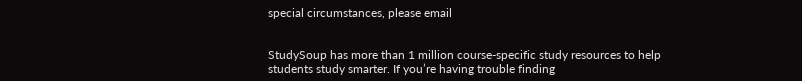special circumstances, please email


StudySoup has more than 1 million course-specific study resources to help students study smarter. If you’re having trouble finding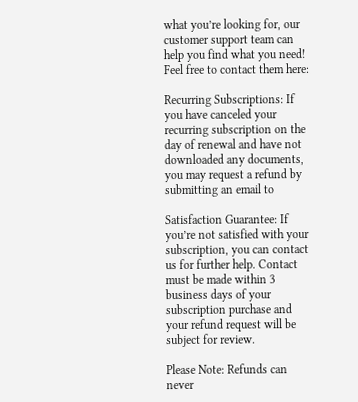what you’re looking for, our customer support team can help you find what you need! Feel free to contact them here:

Recurring Subscriptions: If you have canceled your recurring subscription on the day of renewal and have not downloaded any documents, you may request a refund by submitting an email to

Satisfaction Guarantee: If you’re not satisfied with your subscription, you can contact us for further help. Contact must be made within 3 business days of your subscription purchase and your refund request will be subject for review.

Please Note: Refunds can never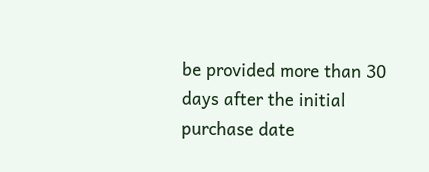be provided more than 30 days after the initial purchase date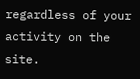regardless of your activity on the site.